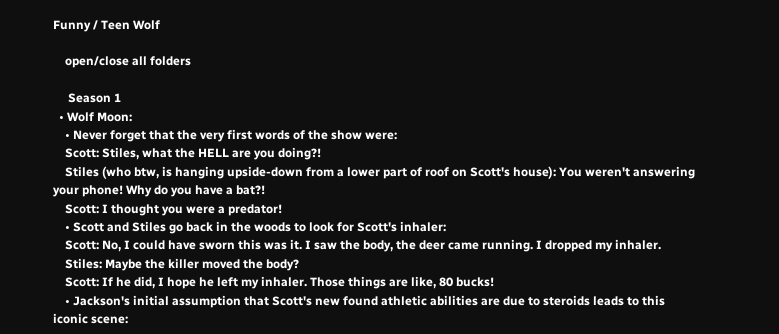Funny / Teen Wolf

    open/close all folders

     Season 1
  • Wolf Moon:
    • Never forget that the very first words of the show were:
    Scott: Stiles, what the HELL are you doing?!
    Stiles (who btw, is hanging upside-down from a lower part of roof on Scott's house): You weren't answering your phone! Why do you have a bat?!
    Scott: I thought you were a predator!
    • Scott and Stiles go back in the woods to look for Scott's inhaler:
    Scott: No, I could have sworn this was it. I saw the body, the deer came running. I dropped my inhaler.
    Stiles: Maybe the killer moved the body?
    Scott: If he did, I hope he left my inhaler. Those things are like, 80 bucks!
    • Jackson's initial assumption that Scott's new found athletic abilities are due to steroids leads to this iconic scene: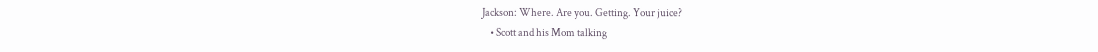Jackson: Where. Are you. Getting. Your juice?
    • Scott and his Mom talking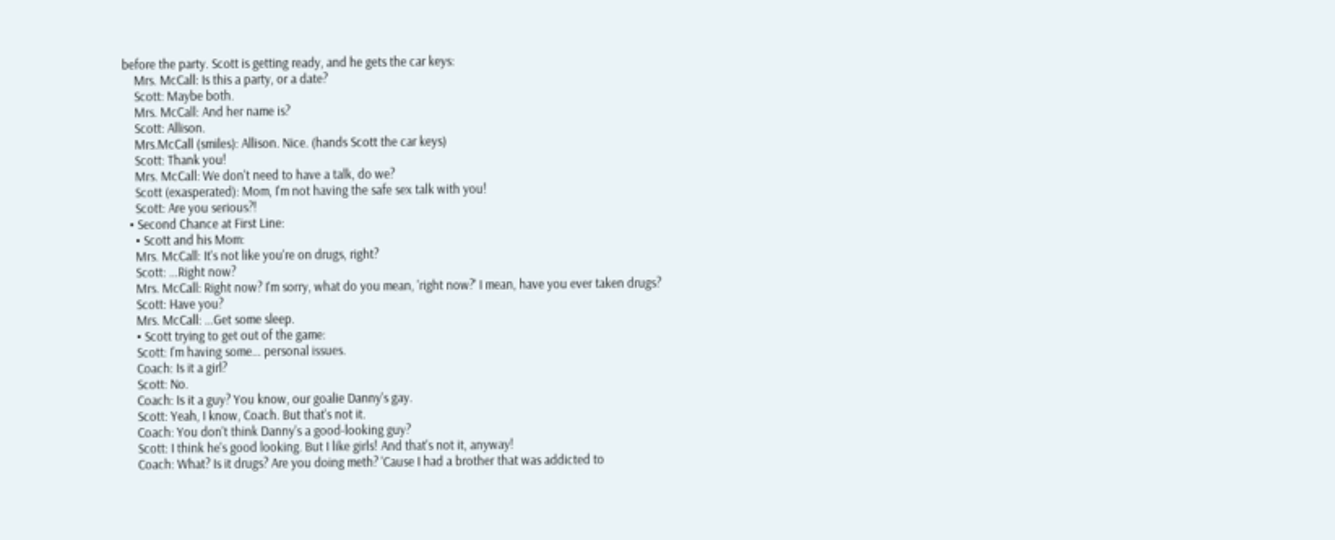before the party. Scott is getting ready, and he gets the car keys:
    Mrs. McCall: Is this a party, or a date?
    Scott: Maybe both.
    Mrs. McCall: And her name is?
    Scott: Allison.
    Mrs.McCall (smiles): Allison. Nice. (hands Scott the car keys)
    Scott: Thank you!
    Mrs. McCall: We don't need to have a talk, do we?
    Scott (exasperated): Mom, I'm not having the safe sex talk with you!
    Scott: Are you serious?!
  • Second Chance at First Line:
    • Scott and his Mom:
    Mrs. McCall: It's not like you're on drugs, right?
    Scott: ...Right now?
    Mrs. McCall: Right now? I'm sorry, what do you mean, 'right now?' I mean, have you ever taken drugs?
    Scott: Have you?
    Mrs. McCall: ...Get some sleep.
    • Scott trying to get out of the game:
    Scott: I'm having some... personal issues.
    Coach: Is it a girl?
    Scott: No.
    Coach: Is it a guy? You know, our goalie Danny's gay.
    Scott: Yeah, I know, Coach. But that's not it.
    Coach: You don't think Danny's a good-looking guy?
    Scott: I think he's good looking. But I like girls! And that's not it, anyway!
    Coach: What? Is it drugs? Are you doing meth? 'Cause I had a brother that was addicted to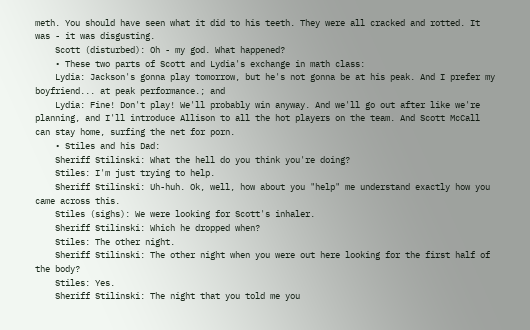meth. You should have seen what it did to his teeth. They were all cracked and rotted. It was - it was disgusting.
    Scott (disturbed): Oh - my god. What happened?
    • These two parts of Scott and Lydia's exchange in math class:
    Lydia: Jackson's gonna play tomorrow, but he's not gonna be at his peak. And I prefer my boyfriend... at peak performance.; and
    Lydia: Fine! Don't play! We'll probably win anyway. And we'll go out after like we're planning, and I'll introduce Allison to all the hot players on the team. And Scott McCall can stay home, surfing the net for porn.
    • Stiles and his Dad:
    Sheriff Stilinski: What the hell do you think you're doing?
    Stiles: I'm just trying to help.
    Sheriff Stilinski: Uh-huh. Ok, well, how about you "help" me understand exactly how you came across this.
    Stiles (sighs): We were looking for Scott's inhaler.
    Sheriff Stilinski: Which he dropped when?
    Stiles: The other night.
    Sheriff Stilinski: The other night when you were out here looking for the first half of the body?
    Stiles: Yes.
    Sheriff Stilinski: The night that you told me you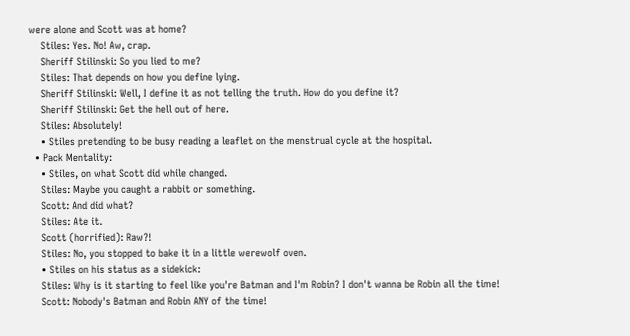were alone and Scott was at home?
    Stiles: Yes. No! Aw, crap.
    Sheriff Stilinski: So you lied to me?
    Stiles: That depends on how you define lying.
    Sheriff Stilinski: Well, I define it as not telling the truth. How do you define it?
    Sheriff Stilinski: Get the hell out of here.
    Stiles: Absolutely!
    • Stiles pretending to be busy reading a leaflet on the menstrual cycle at the hospital.
  • Pack Mentality:
    • Stiles, on what Scott did while changed.
    Stiles: Maybe you caught a rabbit or something.
    Scott: And did what?
    Stiles: Ate it.
    Scott (horrified): Raw?!
    Stiles: No, you stopped to bake it in a little werewolf oven.
    • Stiles on his status as a sidekick:
    Stiles: Why is it starting to feel like you're Batman and I'm Robin? I don't wanna be Robin all the time!
    Scott: Nobody's Batman and Robin ANY of the time!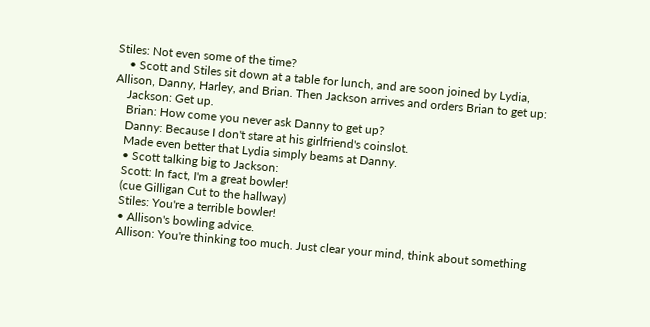Stiles: Not even some of the time?
    • Scott and Stiles sit down at a table for lunch, and are soon joined by Lydia, Allison, Danny, Harley, and Brian. Then Jackson arrives and orders Brian to get up:
    Jackson: Get up.
    Brian: How come you never ask Danny to get up?
    Danny: Because I don't stare at his girlfriend's coinslot.
    Made even better that Lydia simply beams at Danny.
    • Scott talking big to Jackson:
    Scott: In fact, I'm a great bowler!
    (cue Gilligan Cut to the hallway)
    Stiles: You're a terrible bowler!
    • Allison's bowling advice.
    Allison: You're thinking too much. Just clear your mind, think about something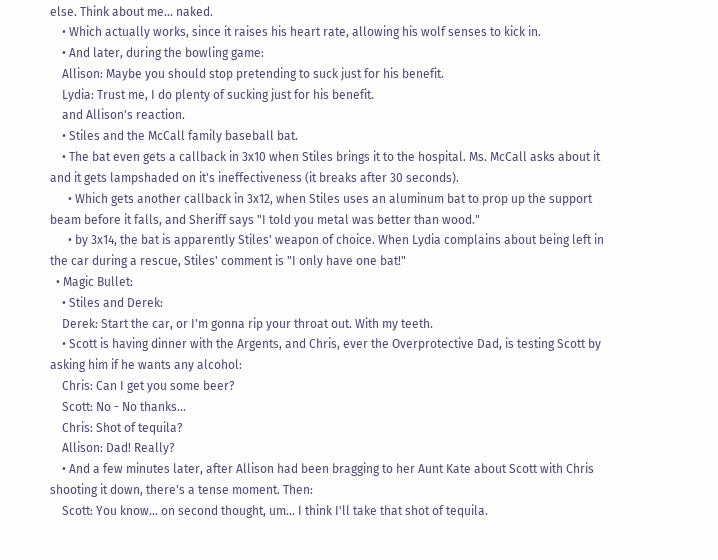else. Think about me... naked.
    • Which actually works, since it raises his heart rate, allowing his wolf senses to kick in.
    • And later, during the bowling game:
    Allison: Maybe you should stop pretending to suck just for his benefit.
    Lydia: Trust me, I do plenty of sucking just for his benefit.
    and Allison's reaction.
    • Stiles and the McCall family baseball bat.
    • The bat even gets a callback in 3x10 when Stiles brings it to the hospital. Ms. McCall asks about it and it gets lampshaded on it's ineffectiveness (it breaks after 30 seconds).
      • Which gets another callback in 3x12, when Stiles uses an aluminum bat to prop up the support beam before it falls, and Sheriff says "I told you metal was better than wood."
      • by 3x14, the bat is apparently Stiles' weapon of choice. When Lydia complains about being left in the car during a rescue, Stiles' comment is "I only have one bat!"
  • Magic Bullet:
    • Stiles and Derek:
    Derek: Start the car, or I'm gonna rip your throat out. With my teeth.
    • Scott is having dinner with the Argents, and Chris, ever the Overprotective Dad, is testing Scott by asking him if he wants any alcohol:
    Chris: Can I get you some beer?
    Scott: No - No thanks...
    Chris: Shot of tequila?
    Allison: Dad! Really?
    • And a few minutes later, after Allison had been bragging to her Aunt Kate about Scott with Chris shooting it down, there's a tense moment. Then:
    Scott: You know... on second thought, um... I think I'll take that shot of tequila.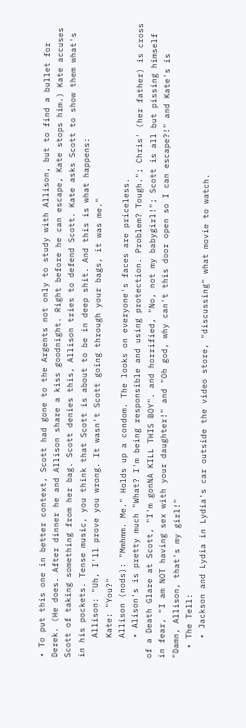• To put this one in better context, Scott had gone to the Argents not only to study with Allison, but to find a bullet for Derek. (He does. After dinner he and Allison share a kiss goodnight. Right before he can escape, Kate stops him.) Kate accuses Scott of taking something from her bag. Scott denies this, Allison tries to defend Scott. Kate asks Scott to show them what's in his pockets. Tense music, you think that Scott is about to be in deep shit. And this is what happens:
    Allison: "Uh, I'll prove you wrong. It wasn't Scott going through your bags, it was me."
    Kate: "You?"
    Allison (nods): "Mmhmm. Me." Holds up a condom. The looks on everyone's faces are priceless.
    • Alison's is pretty much "What? I'm being responsible and using protection. Problem? Tough."; Chris' (her father) is cross of a Death Glare at Scott, "I'm gonNA KILL THIS BOY". and horrified, "No, not my babygirl!"; Scott is all but pissing himself in fear, "I am NOT having sex with your daughter!" and "Oh god, why can't this door open so I can escape?!" and Kate's is "Damn, Allison, that's my girl!"
  • The Tell:
    • Jackson and Lydia in Lydia's car outside the video store, "discussing" what movie to watch.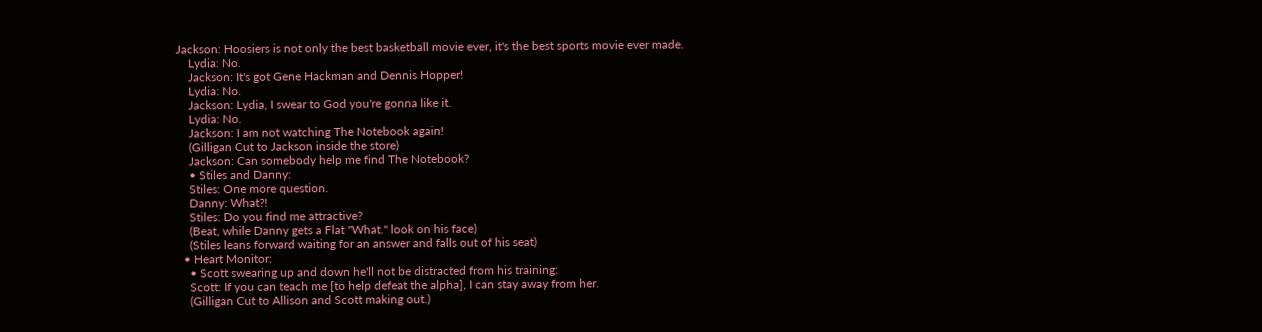Jackson: Hoosiers is not only the best basketball movie ever, it's the best sports movie ever made.
    Lydia: No.
    Jackson: It's got Gene Hackman and Dennis Hopper!
    Lydia: No.
    Jackson: Lydia, I swear to God you're gonna like it.
    Lydia: No.
    Jackson: I am not watching The Notebook again!
    (Gilligan Cut to Jackson inside the store)
    Jackson: Can somebody help me find The Notebook?
    • Stiles and Danny:
    Stiles: One more question.
    Danny: What?!
    Stiles: Do you find me attractive?
    (Beat, while Danny gets a Flat "What." look on his face)
    (Stiles leans forward waiting for an answer and falls out of his seat)
  • Heart Monitor:
    • Scott swearing up and down he'll not be distracted from his training:
    Scott: If you can teach me [to help defeat the alpha], I can stay away from her.
    (Gilligan Cut to Allison and Scott making out.)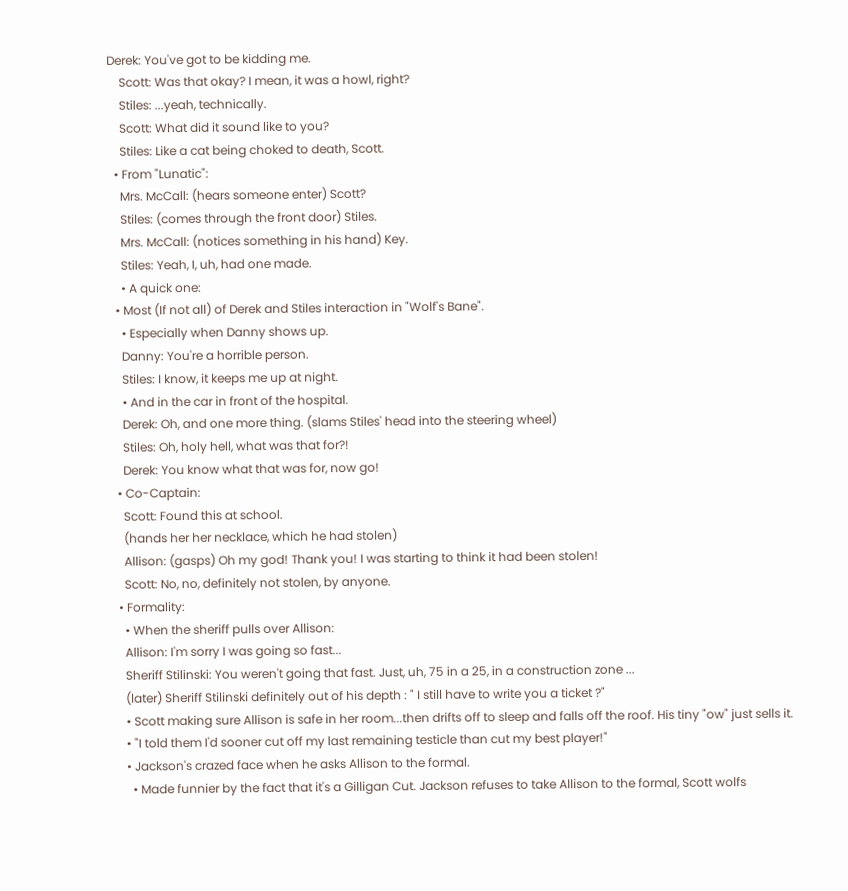Derek: You've got to be kidding me.
    Scott: Was that okay? I mean, it was a howl, right?
    Stiles: ...yeah, technically.
    Scott: What did it sound like to you?
    Stiles: Like a cat being choked to death, Scott.
  • From "Lunatic":
    Mrs. McCall: (hears someone enter) Scott?
    Stiles: (comes through the front door) Stiles.
    Mrs. McCall: (notices something in his hand) Key.
    Stiles: Yeah, I, uh, had one made.
    • A quick one:
  • Most (If not all) of Derek and Stiles interaction in "Wolf's Bane".
    • Especially when Danny shows up.
    Danny: You're a horrible person.
    Stiles: I know, it keeps me up at night.
    • And in the car in front of the hospital.
    Derek: Oh, and one more thing. (slams Stiles' head into the steering wheel)
    Stiles: Oh, holy hell, what was that for?!
    Derek: You know what that was for, now go!
  • Co-Captain:
    Scott: Found this at school.
    (hands her her necklace, which he had stolen)
    Allison: (gasps) Oh my god! Thank you! I was starting to think it had been stolen!
    Scott: No, no, definitely not stolen, by anyone.
  • Formality:
    • When the sheriff pulls over Allison:
    Allison: I'm sorry I was going so fast...
    Sheriff Stilinski: You weren't going that fast. Just, uh, 75 in a 25, in a construction zone ...
    (later) Sheriff Stilinski definitely out of his depth : " I still have to write you a ticket ?"
    • Scott making sure Allison is safe in her room...then drifts off to sleep and falls off the roof. His tiny "ow" just sells it.
    • "I told them I'd sooner cut off my last remaining testicle than cut my best player!"
    • Jackson's crazed face when he asks Allison to the formal.
      • Made funnier by the fact that it's a Gilligan Cut. Jackson refuses to take Allison to the formal, Scott wolfs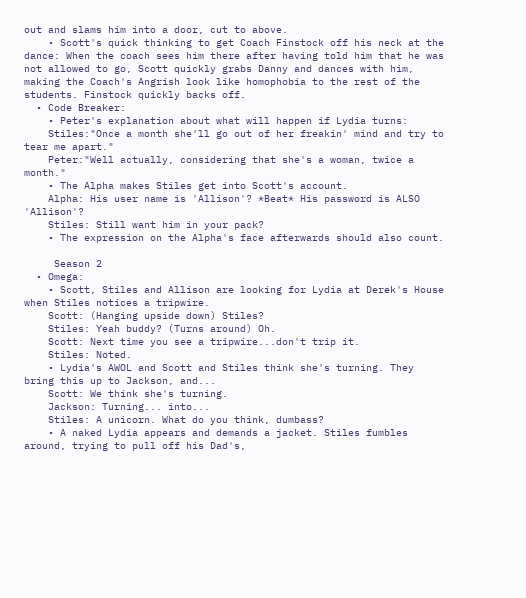out and slams him into a door, cut to above.
    • Scott's quick thinking to get Coach Finstock off his neck at the dance: When the coach sees him there after having told him that he was not allowed to go, Scott quickly grabs Danny and dances with him, making the Coach's Angrish look like homophobia to the rest of the students. Finstock quickly backs off.
  • Code Breaker:
    • Peter's explanation about what will happen if Lydia turns:
    Stiles:"Once a month she'll go out of her freakin' mind and try to tear me apart."
    Peter:"Well actually, considering that she's a woman, twice a month."
    • The Alpha makes Stiles get into Scott's account.
    Alpha: His user name is 'Allison'? *Beat* His password is ALSO 'Allison'?
    Stiles: Still want him in your pack?
    • The expression on the Alpha's face afterwards should also count.

     Season 2
  • Omega:
    • Scott, Stiles and Allison are looking for Lydia at Derek's House when Stiles notices a tripwire.
    Scott: (Hanging upside down) Stiles?
    Stiles: Yeah buddy? (Turns around) Oh.
    Scott: Next time you see a tripwire...don't trip it.
    Stiles: Noted.
    • Lydia's AWOL and Scott and Stiles think she's turning. They bring this up to Jackson, and...
    Scott: We think she's turning.
    Jackson: Turning... into...
    Stiles: A unicorn. What do you think, dumbass?
    • A naked Lydia appears and demands a jacket. Stiles fumbles around, trying to pull off his Dad's,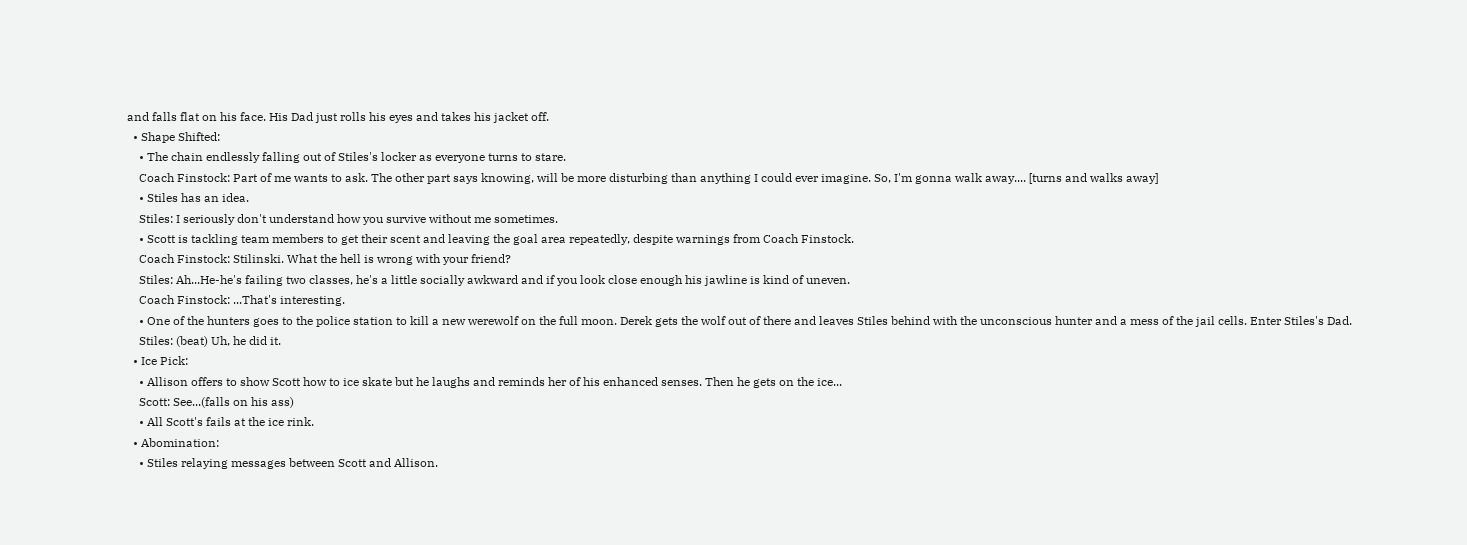and falls flat on his face. His Dad just rolls his eyes and takes his jacket off.
  • Shape Shifted:
    • The chain endlessly falling out of Stiles's locker as everyone turns to stare.
    Coach Finstock: Part of me wants to ask. The other part says knowing, will be more disturbing than anything I could ever imagine. So, I'm gonna walk away.... [turns and walks away]
    • Stiles has an idea.
    Stiles: I seriously don't understand how you survive without me sometimes.
    • Scott is tackling team members to get their scent and leaving the goal area repeatedly, despite warnings from Coach Finstock.
    Coach Finstock: Stilinski. What the hell is wrong with your friend?
    Stiles: Ah...He-he's failing two classes, he's a little socially awkward and if you look close enough his jawline is kind of uneven.
    Coach Finstock: ...That's interesting.
    • One of the hunters goes to the police station to kill a new werewolf on the full moon. Derek gets the wolf out of there and leaves Stiles behind with the unconscious hunter and a mess of the jail cells. Enter Stiles's Dad.
    Stiles: (beat) Uh, he did it.
  • Ice Pick:
    • Allison offers to show Scott how to ice skate but he laughs and reminds her of his enhanced senses. Then he gets on the ice...
    Scott: See...(falls on his ass)
    • All Scott's fails at the ice rink.
  • Abomination:
    • Stiles relaying messages between Scott and Allison.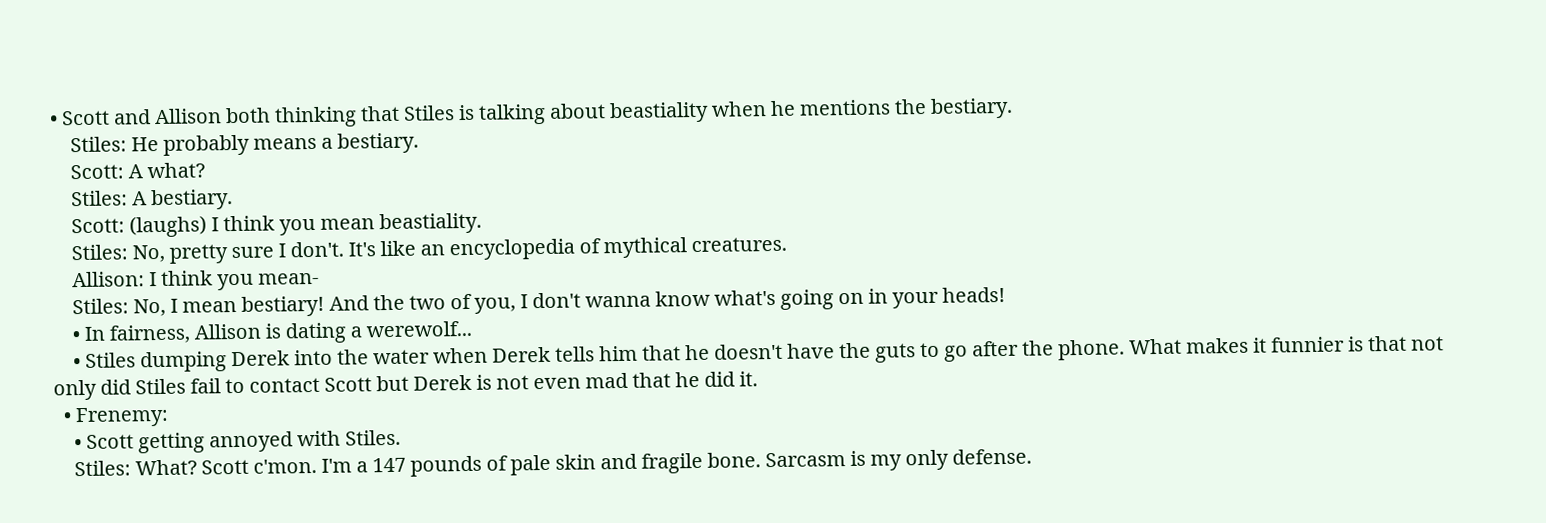• Scott and Allison both thinking that Stiles is talking about beastiality when he mentions the bestiary.
    Stiles: He probably means a bestiary.
    Scott: A what?
    Stiles: A bestiary.
    Scott: (laughs) I think you mean beastiality.
    Stiles: No, pretty sure I don't. It's like an encyclopedia of mythical creatures.
    Allison: I think you mean-
    Stiles: No, I mean bestiary! And the two of you, I don't wanna know what's going on in your heads!
    • In fairness, Allison is dating a werewolf...
    • Stiles dumping Derek into the water when Derek tells him that he doesn't have the guts to go after the phone. What makes it funnier is that not only did Stiles fail to contact Scott but Derek is not even mad that he did it.
  • Frenemy:
    • Scott getting annoyed with Stiles.
    Stiles: What? Scott c'mon. I'm a 147 pounds of pale skin and fragile bone. Sarcasm is my only defense.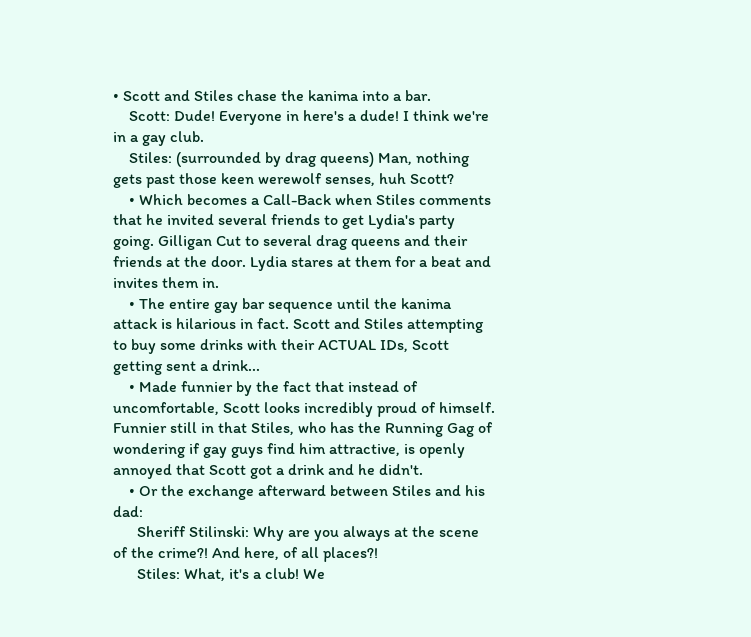• Scott and Stiles chase the kanima into a bar.
    Scott: Dude! Everyone in here's a dude! I think we're in a gay club.
    Stiles: (surrounded by drag queens) Man, nothing gets past those keen werewolf senses, huh Scott?
    • Which becomes a Call-Back when Stiles comments that he invited several friends to get Lydia's party going. Gilligan Cut to several drag queens and their friends at the door. Lydia stares at them for a beat and invites them in.
    • The entire gay bar sequence until the kanima attack is hilarious in fact. Scott and Stiles attempting to buy some drinks with their ACTUAL IDs, Scott getting sent a drink...
    • Made funnier by the fact that instead of uncomfortable, Scott looks incredibly proud of himself. Funnier still in that Stiles, who has the Running Gag of wondering if gay guys find him attractive, is openly annoyed that Scott got a drink and he didn't.
    • Or the exchange afterward between Stiles and his dad:
      Sheriff Stilinski: Why are you always at the scene of the crime?! And here, of all places?!
      Stiles: What, it's a club! We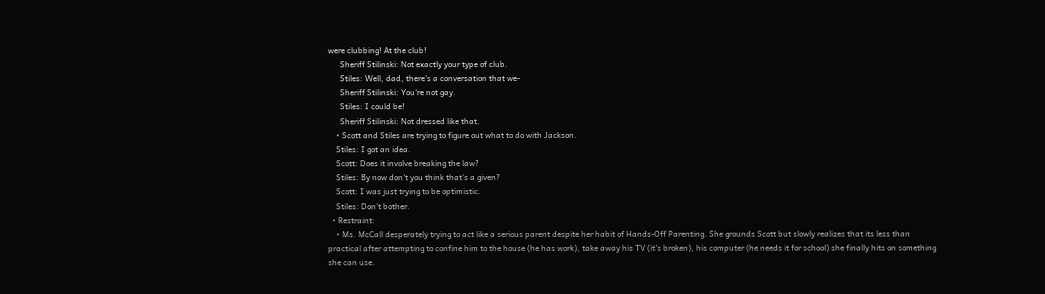were clubbing! At the club!
      Sheriff Stilinski: Not exactly your type of club.
      Stiles: Well, dad, there's a conversation that we-
      Sheriff Stilinski: You're not gay.
      Stiles: I could be!
      Sheriff Stilinski: Not dressed like that.
    • Scott and Stiles are trying to figure out what to do with Jackson.
    Stiles: I got an idea.
    Scott: Does it involve breaking the law?
    Stiles: By now don't you think that's a given?
    Scott: I was just trying to be optimistic.
    Stiles: Don't bother.
  • Restraint:
    • Ms. McCall desperately trying to act like a serious parent despite her habit of Hands-Off Parenting. She grounds Scott but slowly realizes that its less than practical after attempting to confine him to the house (he has work), take away his TV (it's broken), his computer (he needs it for school) she finally hits on something she can use.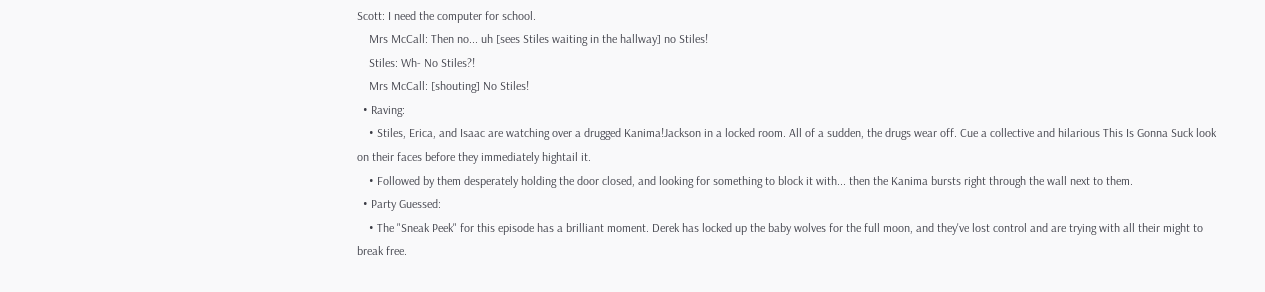Scott: I need the computer for school.
    Mrs McCall: Then no... uh [sees Stiles waiting in the hallway] no Stiles!
    Stiles: Wh- No Stiles?!
    Mrs McCall: [shouting] No Stiles!
  • Raving:
    • Stiles, Erica, and Isaac are watching over a drugged Kanima!Jackson in a locked room. All of a sudden, the drugs wear off. Cue a collective and hilarious This Is Gonna Suck look on their faces before they immediately hightail it.
    • Followed by them desperately holding the door closed, and looking for something to block it with... then the Kanima bursts right through the wall next to them.
  • Party Guessed:
    • The "Sneak Peek" for this episode has a brilliant moment. Derek has locked up the baby wolves for the full moon, and they've lost control and are trying with all their might to break free.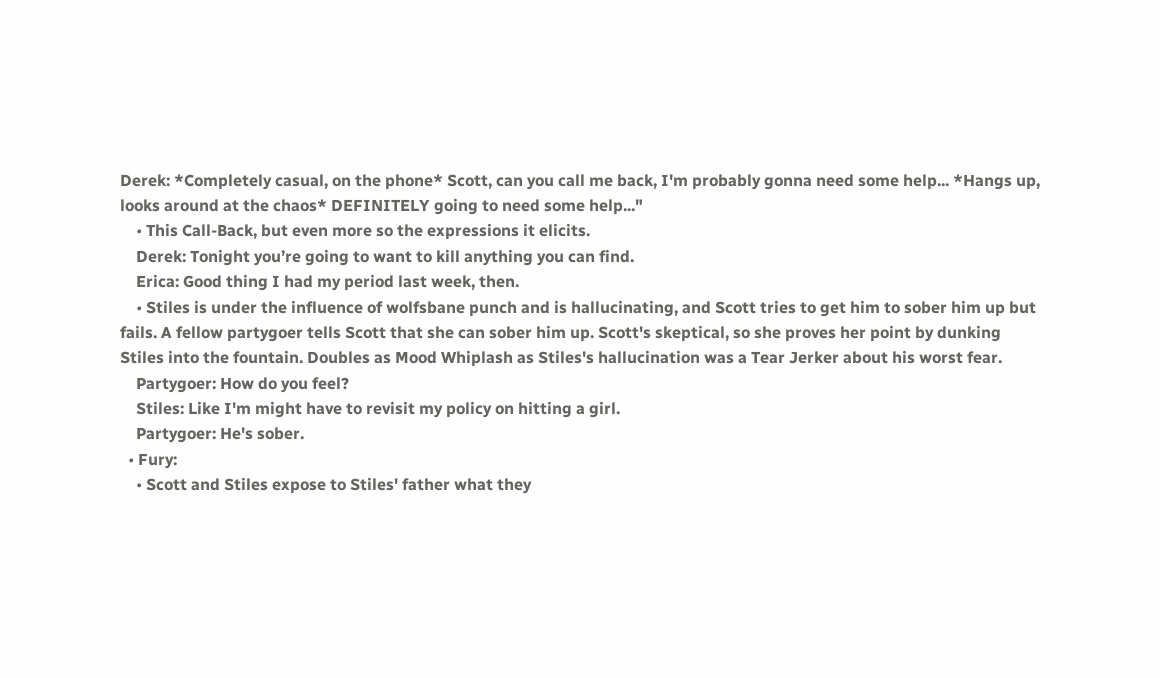Derek: *Completely casual, on the phone* Scott, can you call me back, I'm probably gonna need some help... *Hangs up, looks around at the chaos* DEFINITELY going to need some help..."
    • This Call-Back, but even more so the expressions it elicits.
    Derek: Tonight you’re going to want to kill anything you can find.
    Erica: Good thing I had my period last week, then.
    • Stiles is under the influence of wolfsbane punch and is hallucinating, and Scott tries to get him to sober him up but fails. A fellow partygoer tells Scott that she can sober him up. Scott's skeptical, so she proves her point by dunking Stiles into the fountain. Doubles as Mood Whiplash as Stiles's hallucination was a Tear Jerker about his worst fear.
    Partygoer: How do you feel?
    Stiles: Like I'm might have to revisit my policy on hitting a girl.
    Partygoer: He's sober.
  • Fury:
    • Scott and Stiles expose to Stiles' father what they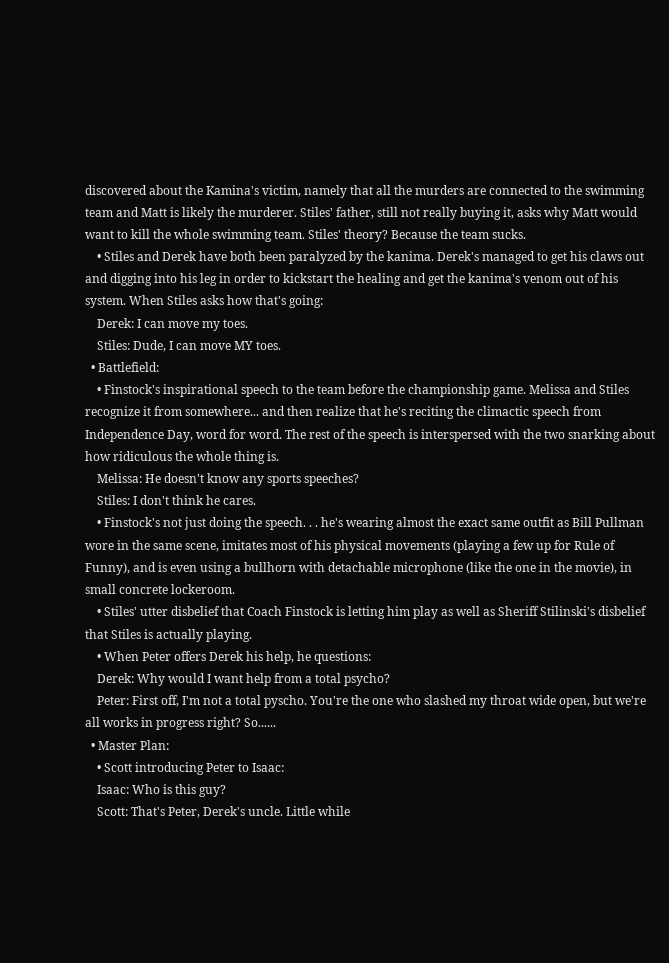discovered about the Kamina's victim, namely that all the murders are connected to the swimming team and Matt is likely the murderer. Stiles' father, still not really buying it, asks why Matt would want to kill the whole swimming team. Stiles' theory? Because the team sucks.
    • Stiles and Derek have both been paralyzed by the kanima. Derek's managed to get his claws out and digging into his leg in order to kickstart the healing and get the kanima's venom out of his system. When Stiles asks how that's going:
    Derek: I can move my toes.
    Stiles: Dude, I can move MY toes.
  • Battlefield:
    • Finstock's inspirational speech to the team before the championship game. Melissa and Stiles recognize it from somewhere... and then realize that he's reciting the climactic speech from Independence Day, word for word. The rest of the speech is interspersed with the two snarking about how ridiculous the whole thing is.
    Melissa: He doesn't know any sports speeches?
    Stiles: I don't think he cares.
    • Finstock's not just doing the speech. . . he's wearing almost the exact same outfit as Bill Pullman wore in the same scene, imitates most of his physical movements (playing a few up for Rule of Funny), and is even using a bullhorn with detachable microphone (like the one in the movie), in small concrete lockeroom.
    • Stiles' utter disbelief that Coach Finstock is letting him play as well as Sheriff Stilinski's disbelief that Stiles is actually playing.
    • When Peter offers Derek his help, he questions:
    Derek: Why would I want help from a total psycho?
    Peter: First off, I'm not a total pyscho. You're the one who slashed my throat wide open, but we're all works in progress right? So......
  • Master Plan:
    • Scott introducing Peter to Isaac:
    Isaac: Who is this guy?
    Scott: That's Peter, Derek's uncle. Little while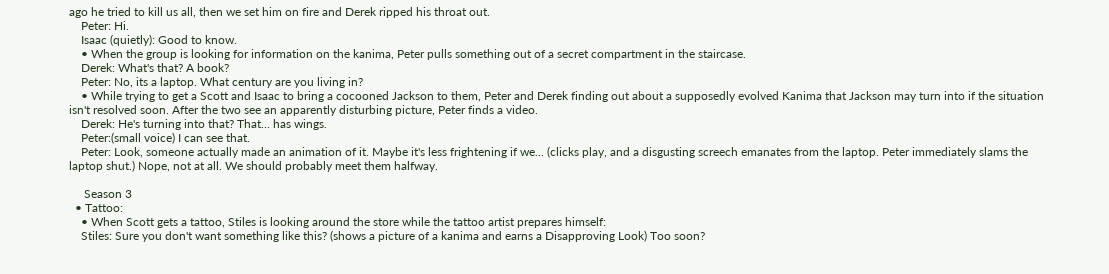ago he tried to kill us all, then we set him on fire and Derek ripped his throat out.
    Peter: Hi.
    Isaac (quietly): Good to know.
    • When the group is looking for information on the kanima, Peter pulls something out of a secret compartment in the staircase.
    Derek: What's that? A book?
    Peter: No, its a laptop. What century are you living in?
    • While trying to get a Scott and Isaac to bring a cocooned Jackson to them, Peter and Derek finding out about a supposedly evolved Kanima that Jackson may turn into if the situation isn't resolved soon. After the two see an apparently disturbing picture, Peter finds a video.
    Derek: He's turning into that? That... has wings.
    Peter:(small voice) I can see that.
    Peter: Look, someone actually made an animation of it. Maybe it's less frightening if we... (clicks play, and a disgusting screech emanates from the laptop. Peter immediately slams the laptop shut.) Nope, not at all. We should probably meet them halfway.

     Season 3
  • Tattoo:
    • When Scott gets a tattoo, Stiles is looking around the store while the tattoo artist prepares himself:
    Stiles: Sure you don't want something like this? (shows a picture of a kanima and earns a Disapproving Look) Too soon?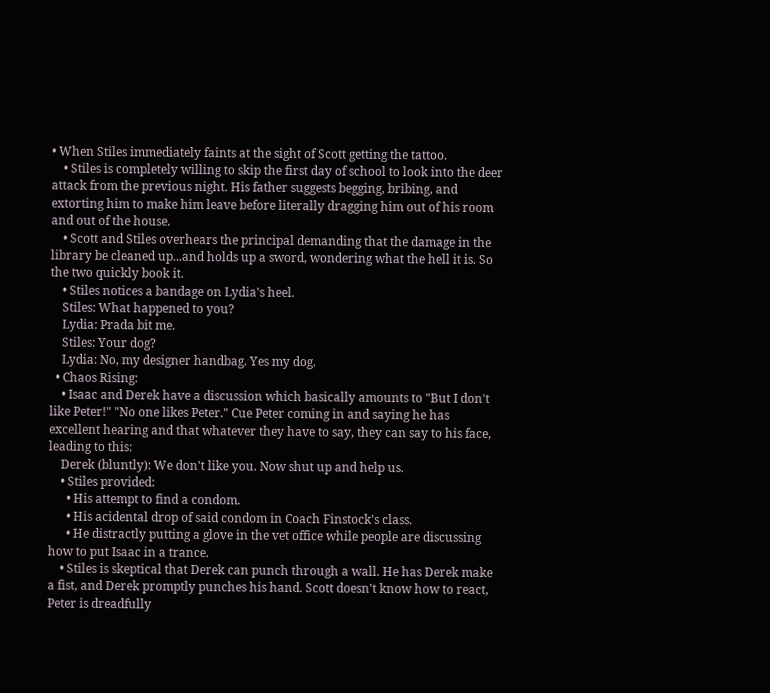• When Stiles immediately faints at the sight of Scott getting the tattoo.
    • Stiles is completely willing to skip the first day of school to look into the deer attack from the previous night. His father suggests begging, bribing, and extorting him to make him leave before literally dragging him out of his room and out of the house.
    • Scott and Stiles overhears the principal demanding that the damage in the library be cleaned up...and holds up a sword, wondering what the hell it is. So the two quickly book it.
    • Stiles notices a bandage on Lydia's heel.
    Stiles: What happened to you?
    Lydia: Prada bit me.
    Stiles: Your dog?
    Lydia: No, my designer handbag. Yes my dog.
  • Chaos Rising:
    • Isaac and Derek have a discussion which basically amounts to "But I don't like Peter!" "No one likes Peter." Cue Peter coming in and saying he has excellent hearing and that whatever they have to say, they can say to his face, leading to this:
    Derek (bluntly): We don't like you. Now shut up and help us.
    • Stiles provided:
      • His attempt to find a condom.
      • His acidental drop of said condom in Coach Finstock's class.
      • He distractly putting a glove in the vet office while people are discussing how to put Isaac in a trance.
    • Stiles is skeptical that Derek can punch through a wall. He has Derek make a fist, and Derek promptly punches his hand. Scott doesn't know how to react, Peter is dreadfully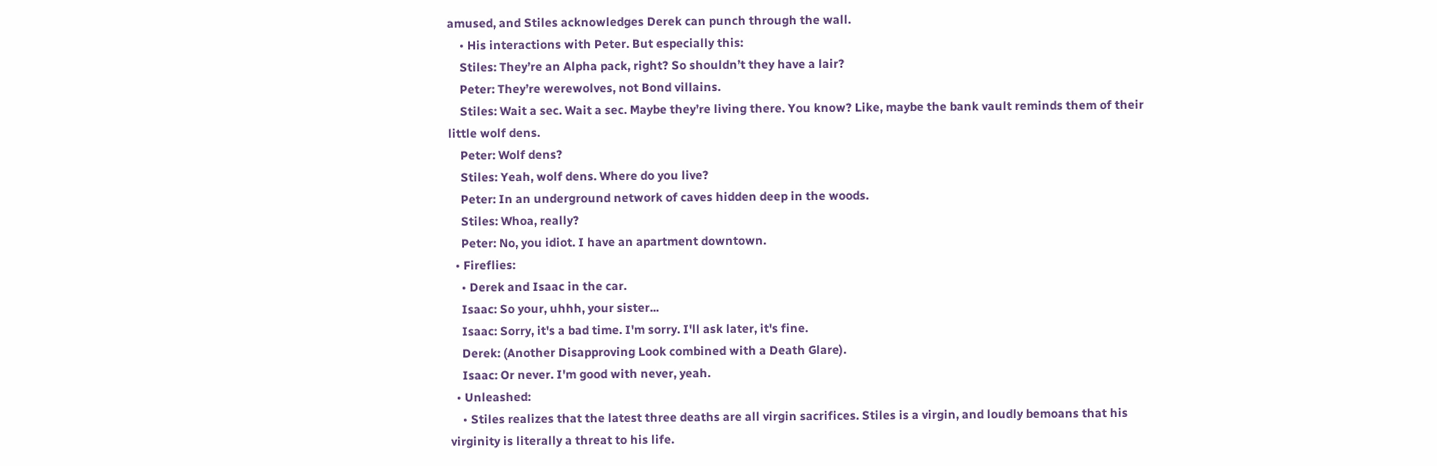amused, and Stiles acknowledges Derek can punch through the wall.
    • His interactions with Peter. But especially this:
    Stiles: They’re an Alpha pack, right? So shouldn’t they have a lair?
    Peter: They’re werewolves, not Bond villains.
    Stiles: Wait a sec. Wait a sec. Maybe they’re living there. You know? Like, maybe the bank vault reminds them of their little wolf dens.
    Peter: Wolf dens?
    Stiles: Yeah, wolf dens. Where do you live?
    Peter: In an underground network of caves hidden deep in the woods.
    Stiles: Whoa, really?
    Peter: No, you idiot. I have an apartment downtown.
  • Fireflies:
    • Derek and Isaac in the car.
    Isaac: So your, uhhh, your sister...
    Isaac: Sorry, it's a bad time. I'm sorry. I'll ask later, it's fine.
    Derek: (Another Disapproving Look combined with a Death Glare).
    Isaac: Or never. I'm good with never, yeah.
  • Unleashed:
    • Stiles realizes that the latest three deaths are all virgin sacrifices. Stiles is a virgin, and loudly bemoans that his virginity is literally a threat to his life.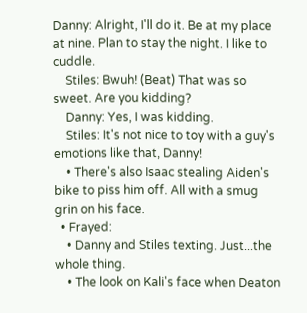Danny: Alright, I'll do it. Be at my place at nine. Plan to stay the night. I like to cuddle.
    Stiles: Bwuh! (Beat) That was so sweet. Are you kidding?
    Danny: Yes, I was kidding.
    Stiles: It's not nice to toy with a guy's emotions like that, Danny!
    • There's also Isaac stealing Aiden's bike to piss him off. All with a smug grin on his face.
  • Frayed:
    • Danny and Stiles texting. Just...the whole thing.
    • The look on Kali's face when Deaton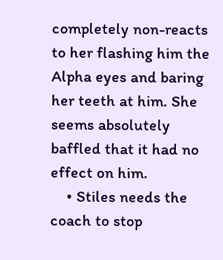completely non-reacts to her flashing him the Alpha eyes and baring her teeth at him. She seems absolutely baffled that it had no effect on him.
    • Stiles needs the coach to stop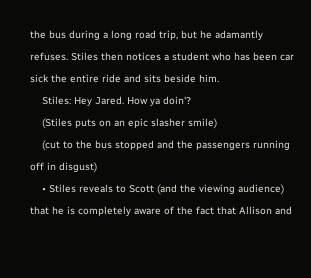the bus during a long road trip, but he adamantly refuses. Stiles then notices a student who has been car sick the entire ride and sits beside him.
    Stiles: Hey Jared. How ya doin'?
    (Stiles puts on an epic slasher smile)
    (cut to the bus stopped and the passengers running off in disgust)
    • Stiles reveals to Scott (and the viewing audience) that he is completely aware of the fact that Allison and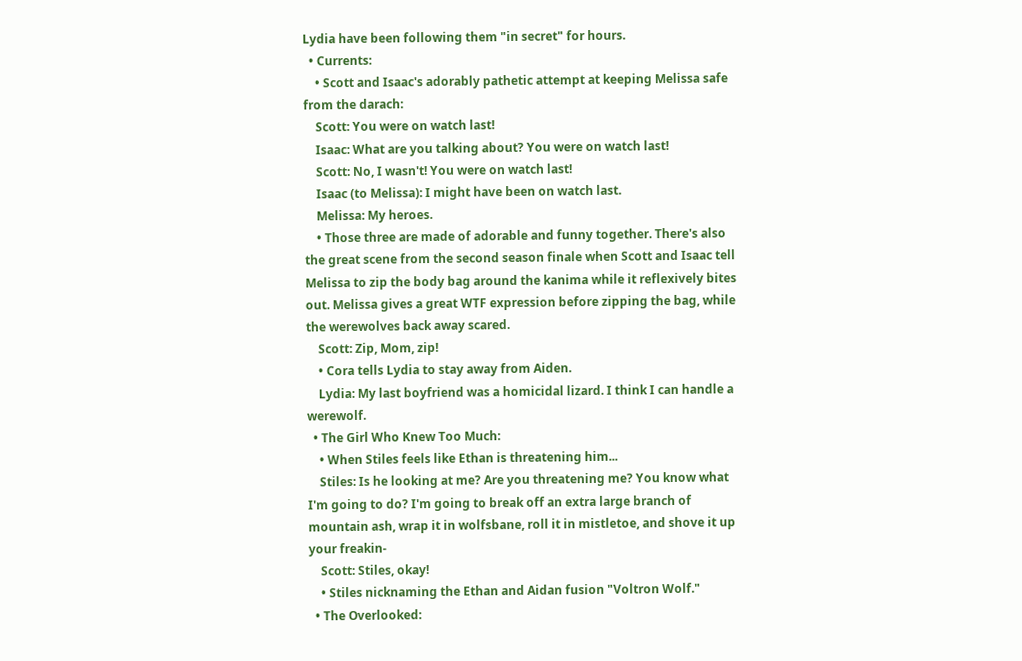Lydia have been following them "in secret" for hours.
  • Currents:
    • Scott and Isaac's adorably pathetic attempt at keeping Melissa safe from the darach:
    Scott: You were on watch last!
    Isaac: What are you talking about? You were on watch last!
    Scott: No, I wasn't! You were on watch last!
    Isaac (to Melissa): I might have been on watch last.
    Melissa: My heroes.
    • Those three are made of adorable and funny together. There's also the great scene from the second season finale when Scott and Isaac tell Melissa to zip the body bag around the kanima while it reflexively bites out. Melissa gives a great WTF expression before zipping the bag, while the werewolves back away scared.
    Scott: Zip, Mom, zip!
    • Cora tells Lydia to stay away from Aiden.
    Lydia: My last boyfriend was a homicidal lizard. I think I can handle a werewolf.
  • The Girl Who Knew Too Much:
    • When Stiles feels like Ethan is threatening him...
    Stiles: Is he looking at me? Are you threatening me? You know what I'm going to do? I'm going to break off an extra large branch of mountain ash, wrap it in wolfsbane, roll it in mistletoe, and shove it up your freakin-
    Scott: Stiles, okay!
    • Stiles nicknaming the Ethan and Aidan fusion "Voltron Wolf."
  • The Overlooked: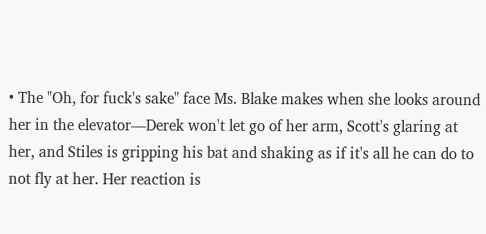• The "Oh, for fuck's sake" face Ms. Blake makes when she looks around her in the elevator—Derek won't let go of her arm, Scott's glaring at her, and Stiles is gripping his bat and shaking as if it's all he can do to not fly at her. Her reaction is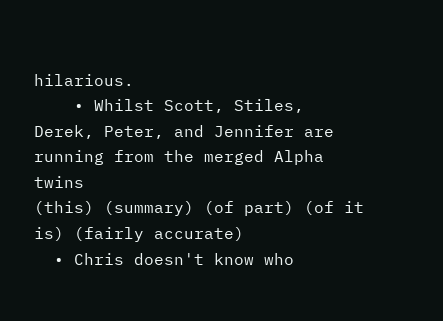hilarious.
    • Whilst Scott, Stiles, Derek, Peter, and Jennifer are running from the merged Alpha twins
(this) (summary) (of part) (of it is) (fairly accurate)
  • Chris doesn't know who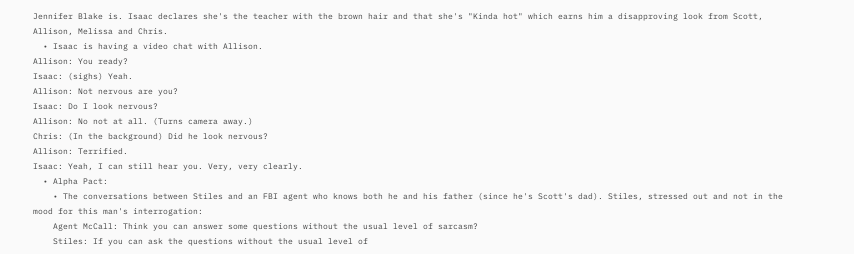Jennifer Blake is. Isaac declares she's the teacher with the brown hair and that she's "Kinda hot" which earns him a disapproving look from Scott, Allison, Melissa and Chris.
  • Isaac is having a video chat with Allison.
Allison: You ready?
Isaac: (sighs) Yeah.
Allison: Not nervous are you?
Isaac: Do I look nervous?
Allison: No not at all. (Turns camera away.)
Chris: (In the background) Did he look nervous?
Allison: Terrified.
Isaac: Yeah, I can still hear you. Very, very clearly.
  • Alpha Pact:
    • The conversations between Stiles and an FBI agent who knows both he and his father (since he's Scott's dad). Stiles, stressed out and not in the mood for this man's interrogation:
    Agent McCall: Think you can answer some questions without the usual level of sarcasm?
    Stiles: If you can ask the questions without the usual level of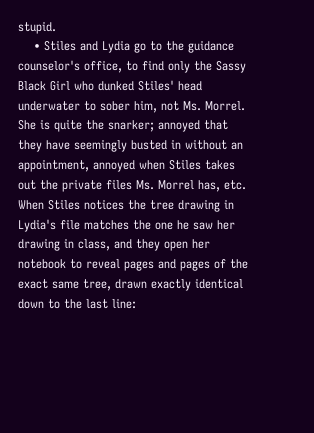stupid.
    • Stiles and Lydia go to the guidance counselor's office, to find only the Sassy Black Girl who dunked Stiles' head underwater to sober him, not Ms. Morrel. She is quite the snarker; annoyed that they have seemingly busted in without an appointment, annoyed when Stiles takes out the private files Ms. Morrel has, etc. When Stiles notices the tree drawing in Lydia's file matches the one he saw her drawing in class, and they open her notebook to reveal pages and pages of the exact same tree, drawn exactly identical down to the last line: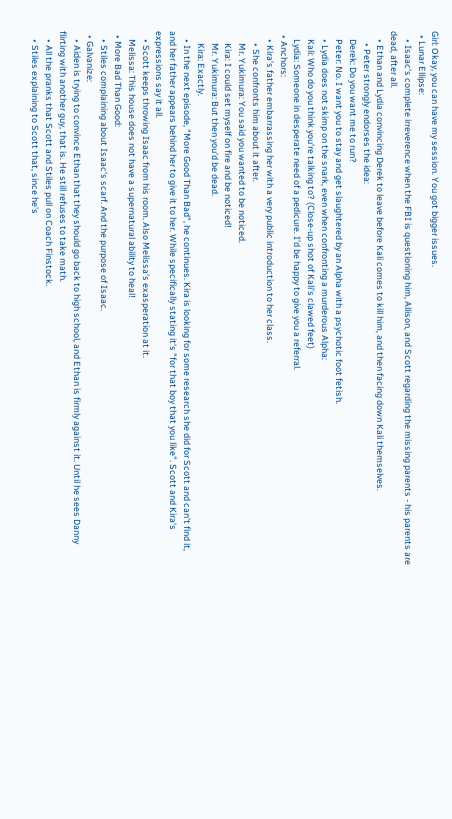Girl: Okay, you can have my session. You got bigger issues.
  • Lunar Ellipse:
    • Isaac's complete irreverence when the FBI is questioning him, Allison, and Scott regarding the missing parents - his parents are dead, after all.
    • Ethan and Lydia convincing Derek to leave before Kali comes to kill him, and then facing down Kali themselves.
      • Peter strongly endorses the idea:
    Derek: Do you want me to run?
    Peter: No. I want you to stay and get slaughtered by an Alpha with a psychotic foot fetish.
    • Lydia does not skimp on the snark, even when confronting a murderous Alpha:
    Kali: Who do you think you're talking to? (Close-up shot of Kali's clawed feet)
    Lydia: Someone in desperate need of a pedicure. I'd be happy to give you a referral.
  • Anchors:
    • Kira's father embarrassing her with a very public introduction to her class.
      • She confronts him about it after.
      Mr. Yukimura: You said you wanted to be noticed.
      Kira: I could set myself on fire and be noticed!
      Mr. Yukimura: But then you'd be dead.
      Kira: Exactly.
    • In the next episode, "More Good Than Bad", he continues. Kira is looking for some research she did for Scott and can't find it, and her father appears behind her to give it to her. While specifically stating it's "for that boy that you like". Scott and Kira's expressions say it all.
    • Scott keeps throwing Isaac from his room. Also Melissa's exasperation at it.
    Melissa: This house does not have a supernatural ability to heal!
  • More Bad Than Good:
    • Stiles complaining about Isaac's scarf. And the purpose of Isaac.
  • Galvanize:
    • Aiden is trying to convince Ethan that they should go back to high school, and Ethan is firmly against it. Until he sees Danny flirting with another guy, that is. He still refuses to take math.
    • All the pranks that Scott and Stiles pull on Coach Finstock.
    • Stiles explaining to Scott that, since he's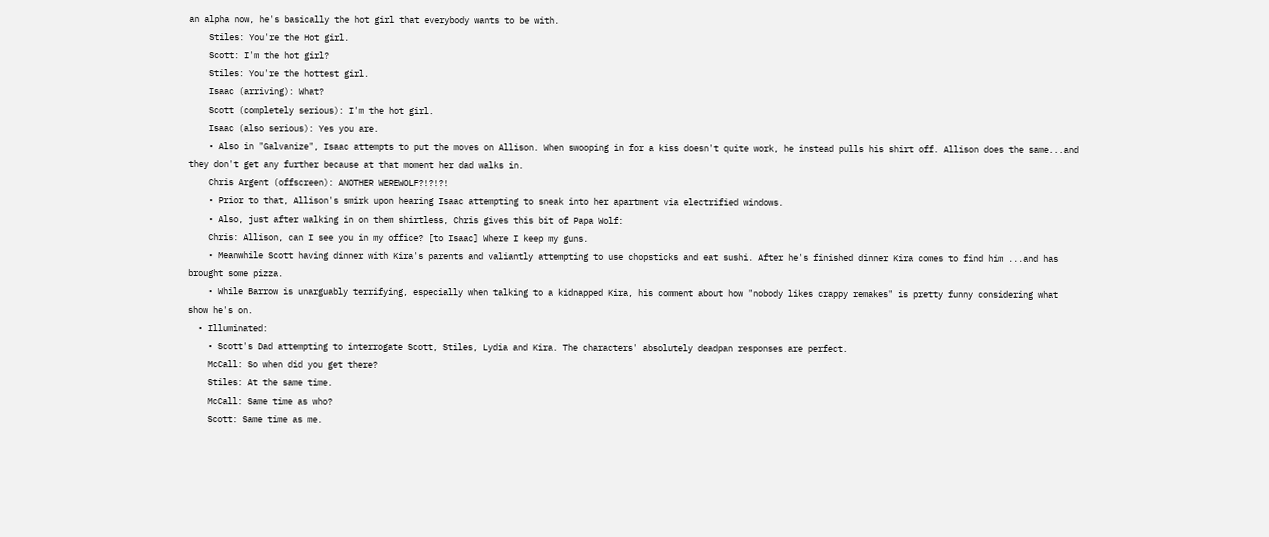an alpha now, he's basically the hot girl that everybody wants to be with.
    Stiles: You're the Hot girl.
    Scott: I'm the hot girl?
    Stiles: You're the hottest girl.
    Isaac (arriving): What?
    Scott (completely serious): I'm the hot girl.
    Isaac (also serious): Yes you are.
    • Also in "Galvanize", Isaac attempts to put the moves on Allison. When swooping in for a kiss doesn't quite work, he instead pulls his shirt off. Allison does the same...and they don't get any further because at that moment her dad walks in.
    Chris Argent (offscreen): ANOTHER WEREWOLF?!?!?!
    • Prior to that, Allison's smirk upon hearing Isaac attempting to sneak into her apartment via electrified windows.
    • Also, just after walking in on them shirtless, Chris gives this bit of Papa Wolf:
    Chris: Allison, can I see you in my office? [to Isaac] Where I keep my guns.
    • Meanwhile Scott having dinner with Kira's parents and valiantly attempting to use chopsticks and eat sushi. After he's finished dinner Kira comes to find him ...and has brought some pizza.
    • While Barrow is unarguably terrifying, especially when talking to a kidnapped Kira, his comment about how "nobody likes crappy remakes" is pretty funny considering what show he's on.
  • Illuminated:
    • Scott's Dad attempting to interrogate Scott, Stiles, Lydia and Kira. The characters' absolutely deadpan responses are perfect.
    McCall: So when did you get there?
    Stiles: At the same time.
    McCall: Same time as who?
    Scott: Same time as me.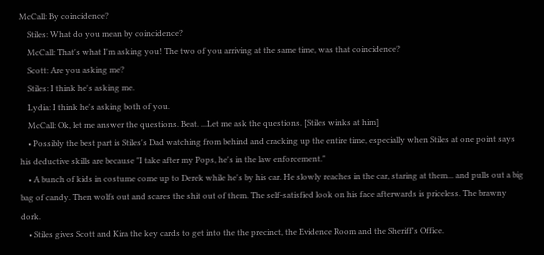McCall: By coincidence?
    Stiles: What do you mean by coincidence?
    McCall: That's what I'm asking you! The two of you arriving at the same time, was that coincidence?
    Scott: Are you asking me?
    Stiles: I think he's asking me.
    Lydia: I think he's asking both of you.
    McCall: Ok, let me answer the questions. Beat. ...Let me ask the questions. [Stiles winks at him]
    • Possibly the best part is Stiles's Dad watching from behind and cracking up the entire time, especially when Stiles at one point says his deductive skills are because "I take after my Pops, he's in the law enforcement."
    • A bunch of kids in costume come up to Derek while he's by his car. He slowly reaches in the car, staring at them... and pulls out a big bag of candy. Then wolfs out and scares the shit out of them. The self-satisfied look on his face afterwards is priceless. The brawny dork.
    • Stiles gives Scott and Kira the key cards to get into the the precinct, the Evidence Room and the Sheriff's Office.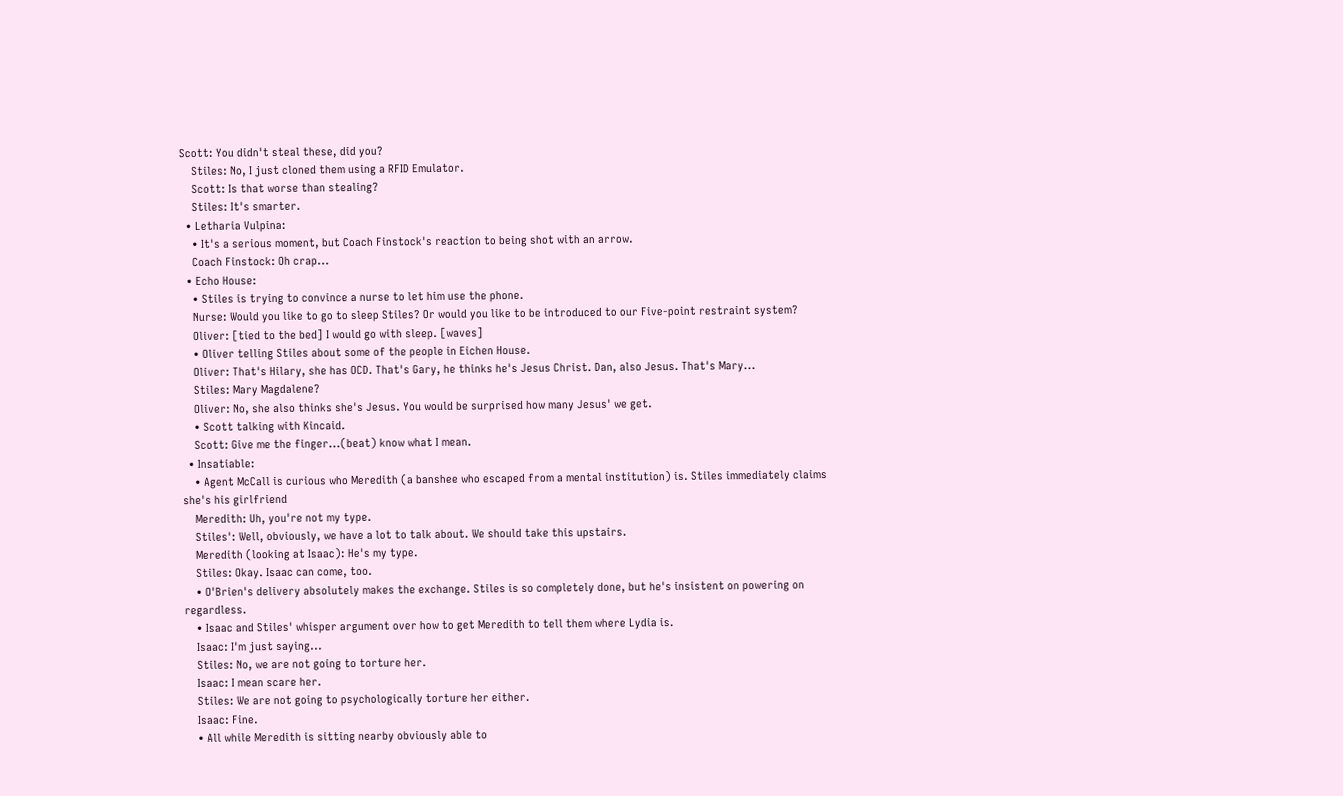Scott: You didn't steal these, did you?
    Stiles: No, I just cloned them using a RFID Emulator.
    Scott: Is that worse than stealing?
    Stiles: It's smarter.
  • Letharia Vulpina:
    • It's a serious moment, but Coach Finstock's reaction to being shot with an arrow.
    Coach Finstock: Oh crap...
  • Echo House:
    • Stiles is trying to convince a nurse to let him use the phone.
    Nurse: Would you like to go to sleep Stiles? Or would you like to be introduced to our Five-point restraint system?
    Oliver: [tied to the bed] I would go with sleep. [waves]
    • Oliver telling Stiles about some of the people in Eichen House.
    Oliver: That's Hilary, she has OCD. That's Gary, he thinks he's Jesus Christ. Dan, also Jesus. That's Mary...
    Stiles: Mary Magdalene?
    Oliver: No, she also thinks she's Jesus. You would be surprised how many Jesus' we get.
    • Scott talking with Kincaid.
    Scott: Give me the finger...(beat) know what I mean.
  • Insatiable:
    • Agent McCall is curious who Meredith (a banshee who escaped from a mental institution) is. Stiles immediately claims she's his girlfriend
    Meredith: Uh, you're not my type.
    Stiles': Well, obviously, we have a lot to talk about. We should take this upstairs.
    Meredith (looking at Isaac): He's my type.
    Stiles: Okay. Isaac can come, too.
    • O'Brien's delivery absolutely makes the exchange. Stiles is so completely done, but he's insistent on powering on regardless.
    • Isaac and Stiles' whisper argument over how to get Meredith to tell them where Lydia is.
    Isaac: I'm just saying...
    Stiles: No, we are not going to torture her.
    Isaac: I mean scare her.
    Stiles: We are not going to psychologically torture her either.
    Isaac: Fine.
    • All while Meredith is sitting nearby obviously able to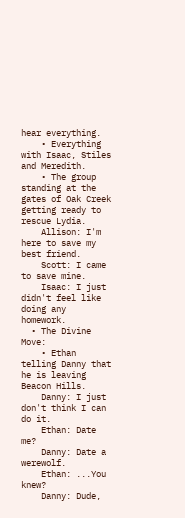hear everything.
    • Everything with Isaac, Stiles and Meredith.
    • The group standing at the gates of Oak Creek getting ready to rescue Lydia.
    Allison: I'm here to save my best friend.
    Scott: I came to save mine.
    Isaac: I just didn't feel like doing any homework.
  • The Divine Move:
    • Ethan telling Danny that he is leaving Beacon Hills.
    Danny: I just don't think I can do it.
    Ethan: Date me?
    Danny: Date a werewolf.
    Ethan: ...You knew?
    Danny: Dude,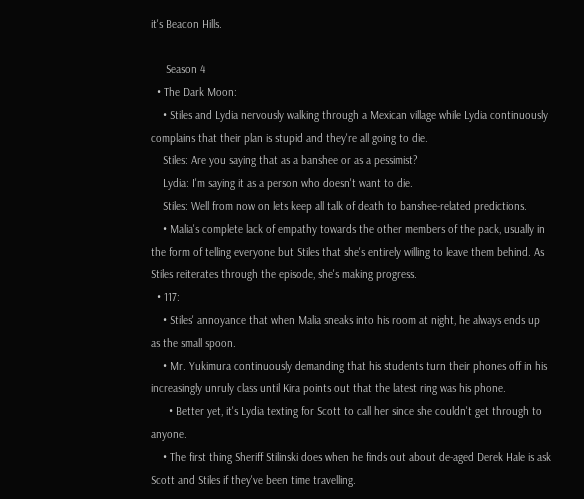it's Beacon Hills.

     Season 4
  • The Dark Moon:
    • Stiles and Lydia nervously walking through a Mexican village while Lydia continuously complains that their plan is stupid and they're all going to die.
    Stiles: Are you saying that as a banshee or as a pessimist?
    Lydia: I'm saying it as a person who doesn't want to die.
    Stiles: Well from now on lets keep all talk of death to banshee-related predictions.
    • Malia's complete lack of empathy towards the other members of the pack, usually in the form of telling everyone but Stiles that she's entirely willing to leave them behind. As Stiles reiterates through the episode, she's making progress.
  • 117:
    • Stiles' annoyance that when Malia sneaks into his room at night, he always ends up as the small spoon.
    • Mr. Yukimura continuously demanding that his students turn their phones off in his increasingly unruly class until Kira points out that the latest ring was his phone.
      • Better yet, it's Lydia texting for Scott to call her since she couldn't get through to anyone.
    • The first thing Sheriff Stilinski does when he finds out about de-aged Derek Hale is ask Scott and Stiles if they've been time travelling.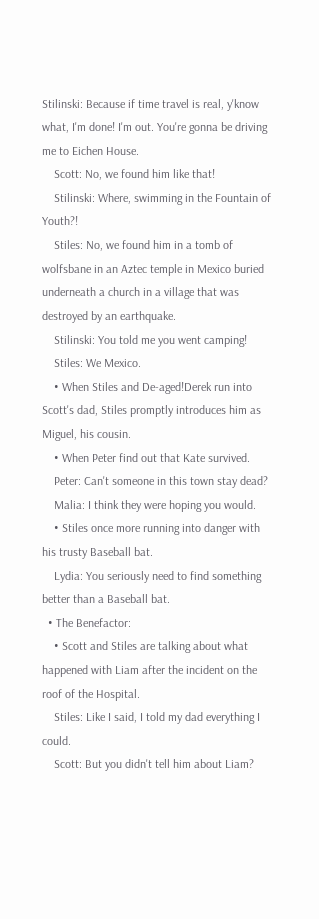Stilinski: Because if time travel is real, y'know what, I'm done! I'm out. You're gonna be driving me to Eichen House.
    Scott: No, we found him like that!
    Stilinski: Where, swimming in the Fountain of Youth?!
    Stiles: No, we found him in a tomb of wolfsbane in an Aztec temple in Mexico buried underneath a church in a village that was destroyed by an earthquake.
    Stilinski: You told me you went camping!
    Stiles: We Mexico.
    • When Stiles and De-aged!Derek run into Scott's dad, Stiles promptly introduces him as Miguel, his cousin.
    • When Peter find out that Kate survived.
    Peter: Can't someone in this town stay dead?
    Malia: I think they were hoping you would.
    • Stiles once more running into danger with his trusty Baseball bat.
    Lydia: You seriously need to find something better than a Baseball bat.
  • The Benefactor:
    • Scott and Stiles are talking about what happened with Liam after the incident on the roof of the Hospital.
    Stiles: Like I said, I told my dad everything I could.
    Scott: But you didn't tell him about Liam?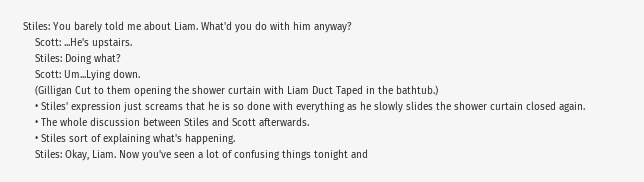Stiles: You barely told me about Liam. What'd you do with him anyway?
    Scott: ...He's upstairs.
    Stiles: Doing what?
    Scott: Um...Lying down.
    (Gilligan Cut to them opening the shower curtain with Liam Duct Taped in the bathtub.)
    • Stiles' expression just screams that he is so done with everything as he slowly slides the shower curtain closed again.
    • The whole discussion between Stiles and Scott afterwards.
    • Stiles sort of explaining what's happening.
    Stiles: Okay, Liam. Now you've seen a lot of confusing things tonight and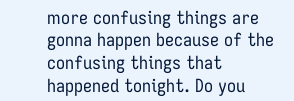more confusing things are gonna happen because of the confusing things that happened tonight. Do you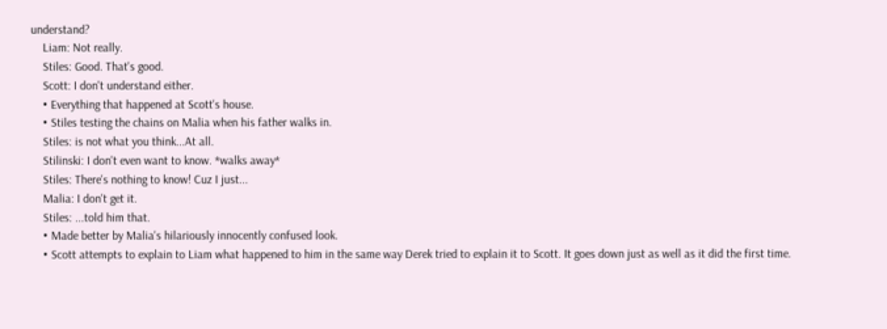understand?
    Liam: Not really.
    Stiles: Good. That's good.
    Scott: I don't understand either.
    • Everything that happened at Scott's house.
    • Stiles testing the chains on Malia when his father walks in.
    Stiles: is not what you think...At all.
    Stilinski: I don't even want to know. *walks away*
    Stiles: There's nothing to know! Cuz I just...
    Malia: I don't get it.
    Stiles: ...told him that.
    • Made better by Malia's hilariously innocently confused look.
    • Scott attempts to explain to Liam what happened to him in the same way Derek tried to explain it to Scott. It goes down just as well as it did the first time.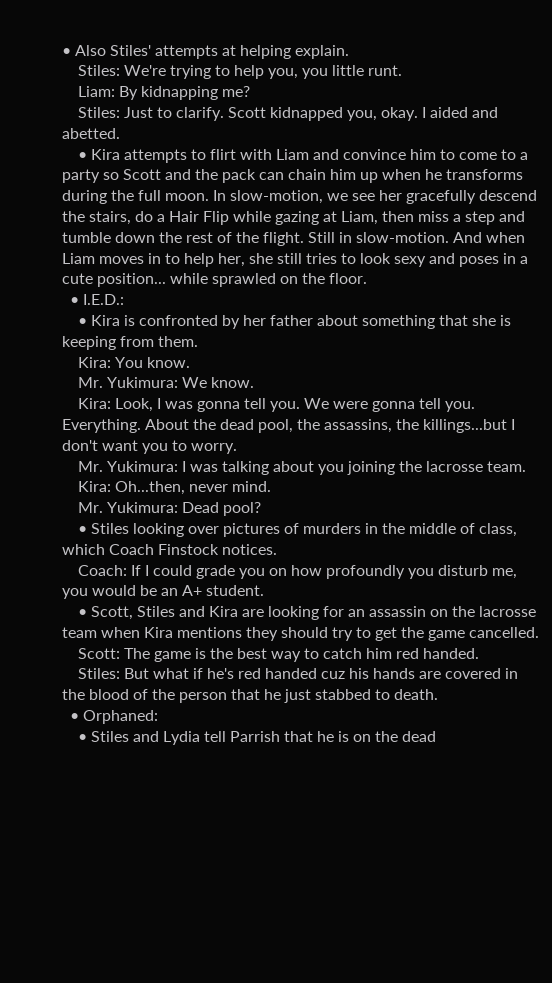• Also Stiles' attempts at helping explain.
    Stiles: We're trying to help you, you little runt.
    Liam: By kidnapping me?
    Stiles: Just to clarify. Scott kidnapped you, okay. I aided and abetted.
    • Kira attempts to flirt with Liam and convince him to come to a party so Scott and the pack can chain him up when he transforms during the full moon. In slow-motion, we see her gracefully descend the stairs, do a Hair Flip while gazing at Liam, then miss a step and tumble down the rest of the flight. Still in slow-motion. And when Liam moves in to help her, she still tries to look sexy and poses in a cute position... while sprawled on the floor.
  • I.E.D.:
    • Kira is confronted by her father about something that she is keeping from them.
    Kira: You know.
    Mr. Yukimura: We know.
    Kira: Look, I was gonna tell you. We were gonna tell you. Everything. About the dead pool, the assassins, the killings...but I don't want you to worry.
    Mr. Yukimura: I was talking about you joining the lacrosse team.
    Kira: Oh...then, never mind.
    Mr. Yukimura: Dead pool?
    • Stiles looking over pictures of murders in the middle of class, which Coach Finstock notices.
    Coach: If I could grade you on how profoundly you disturb me, you would be an A+ student.
    • Scott, Stiles and Kira are looking for an assassin on the lacrosse team when Kira mentions they should try to get the game cancelled.
    Scott: The game is the best way to catch him red handed.
    Stiles: But what if he's red handed cuz his hands are covered in the blood of the person that he just stabbed to death.
  • Orphaned:
    • Stiles and Lydia tell Parrish that he is on the dead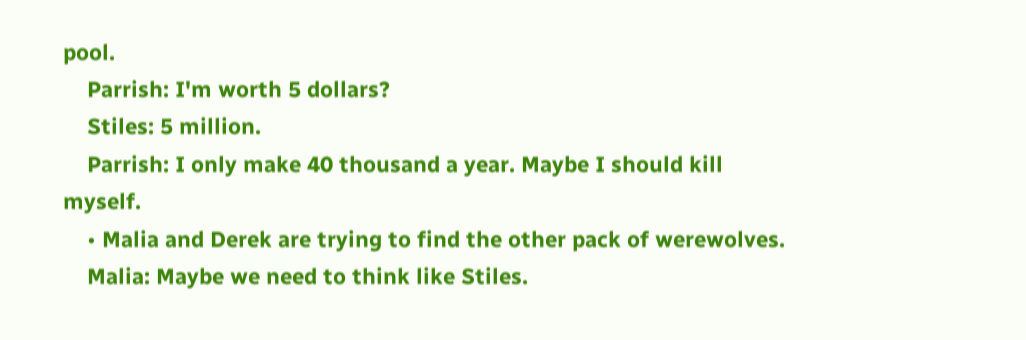pool.
    Parrish: I'm worth 5 dollars?
    Stiles: 5 million.
    Parrish: I only make 40 thousand a year. Maybe I should kill myself.
    • Malia and Derek are trying to find the other pack of werewolves.
    Malia: Maybe we need to think like Stiles.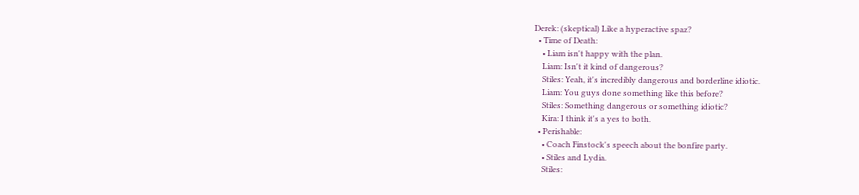Derek: (skeptical) Like a hyperactive spaz?
  • Time of Death:
    • Liam isn't happy with the plan.
    Liam: Isn't it kind of dangerous?
    Stiles: Yeah, it's incredibly dangerous and borderline idiotic.
    Liam: You guys done something like this before?
    Stiles: Something dangerous or something idiotic?
    Kira: I think it's a yes to both.
  • Perishable:
    • Coach Finstock's speech about the bonfire party.
    • Stiles and Lydia.
    Stiles: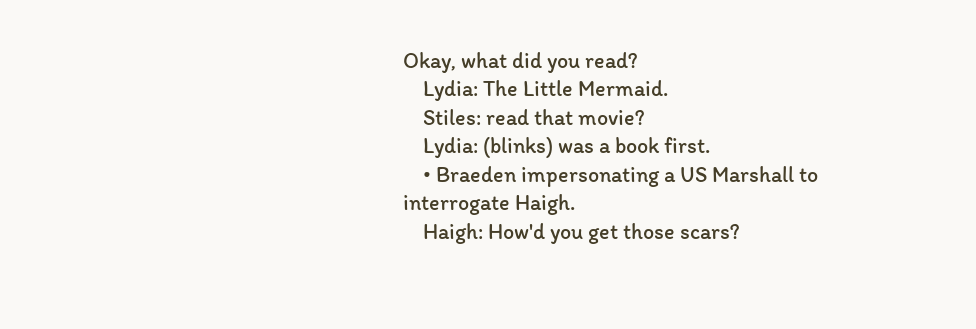Okay, what did you read?
    Lydia: The Little Mermaid.
    Stiles: read that movie?
    Lydia: (blinks) was a book first.
    • Braeden impersonating a US Marshall to interrogate Haigh.
    Haigh: How'd you get those scars?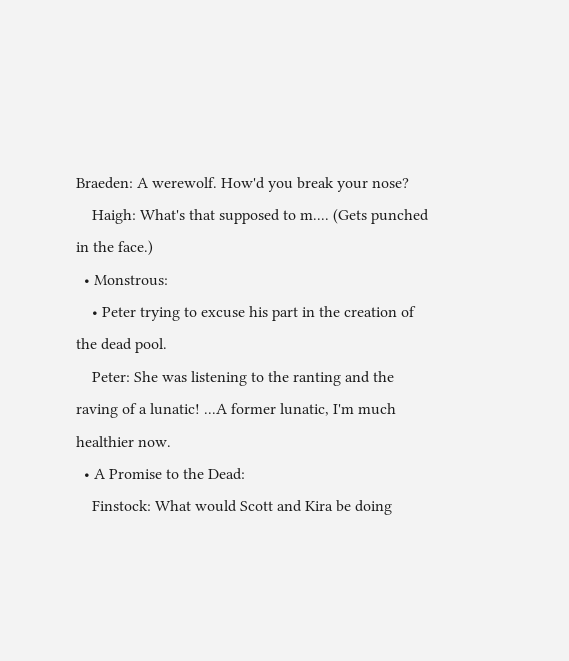Braeden: A werewolf. How'd you break your nose?
    Haigh: What's that supposed to m.... (Gets punched in the face.)
  • Monstrous:
    • Peter trying to excuse his part in the creation of the dead pool.
    Peter: She was listening to the ranting and the raving of a lunatic! ...A former lunatic, I'm much healthier now.
  • A Promise to the Dead:
    Finstock: What would Scott and Kira be doing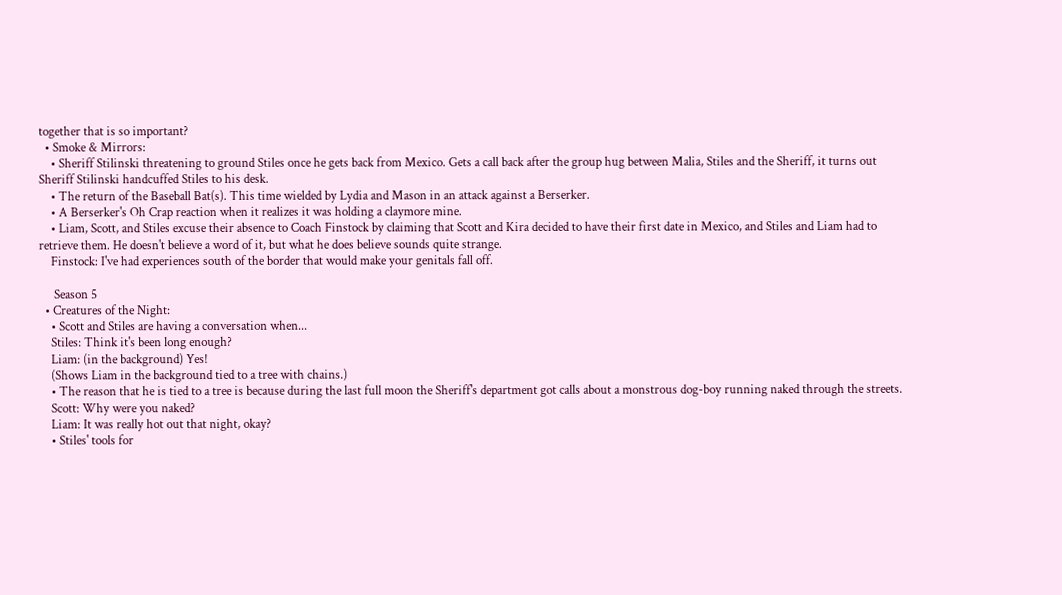together that is so important?
  • Smoke & Mirrors:
    • Sheriff Stilinski threatening to ground Stiles once he gets back from Mexico. Gets a call back after the group hug between Malia, Stiles and the Sheriff, it turns out Sheriff Stilinski handcuffed Stiles to his desk.
    • The return of the Baseball Bat(s). This time wielded by Lydia and Mason in an attack against a Berserker.
    • A Berserker's Oh Crap reaction when it realizes it was holding a claymore mine.
    • Liam, Scott, and Stiles excuse their absence to Coach Finstock by claiming that Scott and Kira decided to have their first date in Mexico, and Stiles and Liam had to retrieve them. He doesn't believe a word of it, but what he does believe sounds quite strange.
    Finstock: I've had experiences south of the border that would make your genitals fall off.

     Season 5
  • Creatures of the Night:
    • Scott and Stiles are having a conversation when...
    Stiles: Think it's been long enough?
    Liam: (in the background) Yes!
    (Shows Liam in the background tied to a tree with chains.)
    • The reason that he is tied to a tree is because during the last full moon the Sheriff's department got calls about a monstrous dog-boy running naked through the streets.
    Scott: Why were you naked?
    Liam: It was really hot out that night, okay?
    • Stiles' tools for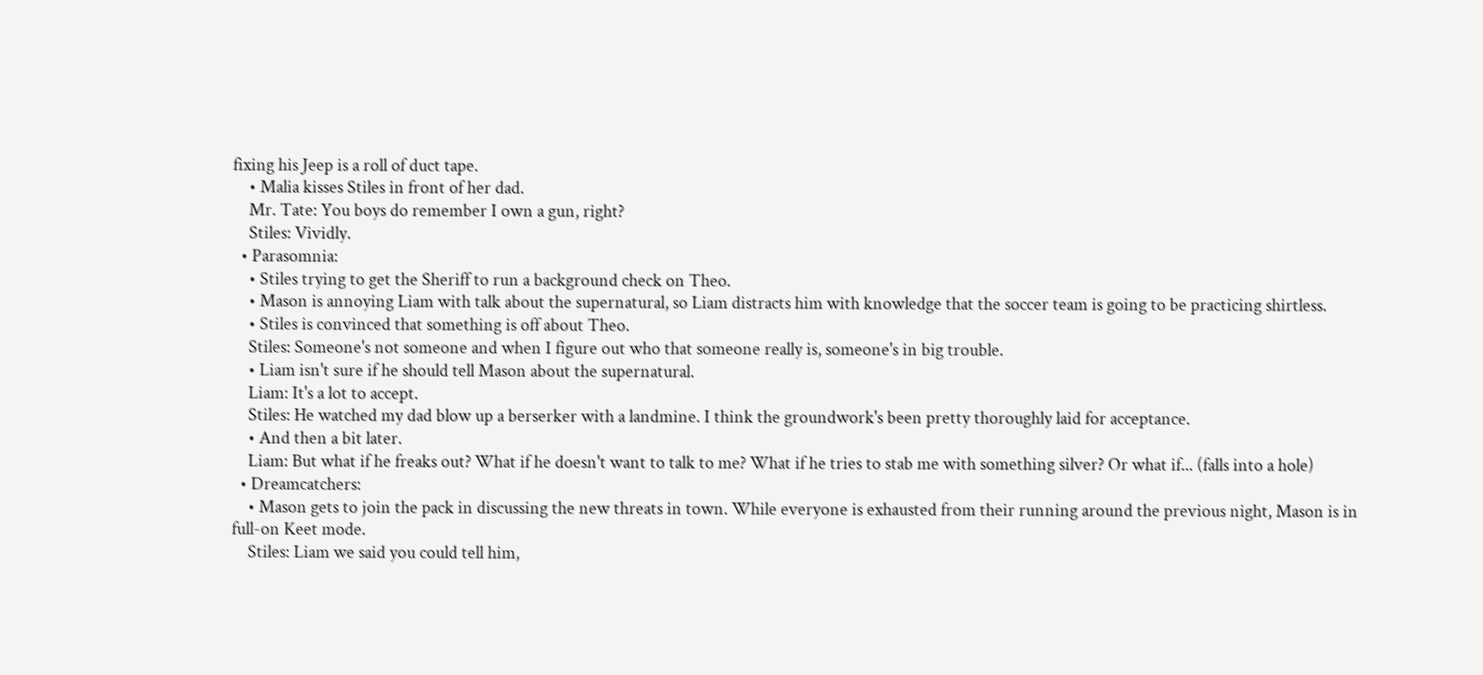fixing his Jeep is a roll of duct tape.
    • Malia kisses Stiles in front of her dad.
    Mr. Tate: You boys do remember I own a gun, right?
    Stiles: Vividly.
  • Parasomnia:
    • Stiles trying to get the Sheriff to run a background check on Theo.
    • Mason is annoying Liam with talk about the supernatural, so Liam distracts him with knowledge that the soccer team is going to be practicing shirtless.
    • Stiles is convinced that something is off about Theo.
    Stiles: Someone's not someone and when I figure out who that someone really is, someone's in big trouble.
    • Liam isn't sure if he should tell Mason about the supernatural.
    Liam: It's a lot to accept.
    Stiles: He watched my dad blow up a berserker with a landmine. I think the groundwork's been pretty thoroughly laid for acceptance.
    • And then a bit later.
    Liam: But what if he freaks out? What if he doesn't want to talk to me? What if he tries to stab me with something silver? Or what if... (falls into a hole)
  • Dreamcatchers:
    • Mason gets to join the pack in discussing the new threats in town. While everyone is exhausted from their running around the previous night, Mason is in full-on Keet mode.
    Stiles: Liam we said you could tell him,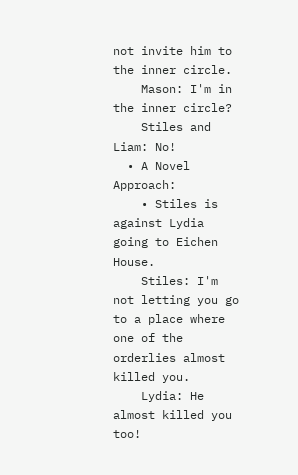not invite him to the inner circle.
    Mason: I'm in the inner circle?
    Stiles and Liam: No!
  • A Novel Approach:
    • Stiles is against Lydia going to Eichen House.
    Stiles: I'm not letting you go to a place where one of the orderlies almost killed you.
    Lydia: He almost killed you too!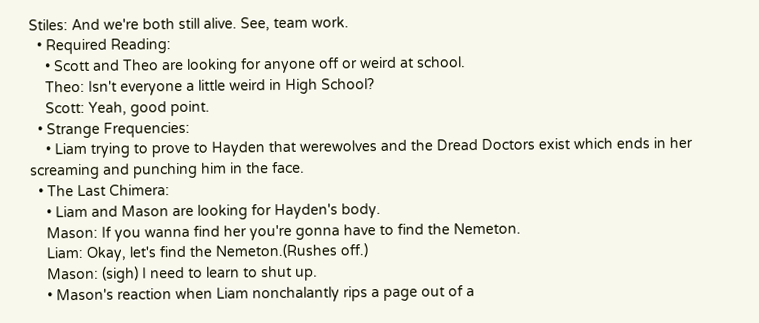Stiles: And we're both still alive. See, team work.
  • Required Reading:
    • Scott and Theo are looking for anyone off or weird at school.
    Theo: Isn't everyone a little weird in High School?
    Scott: Yeah, good point.
  • Strange Frequencies:
    • Liam trying to prove to Hayden that werewolves and the Dread Doctors exist which ends in her screaming and punching him in the face.
  • The Last Chimera:
    • Liam and Mason are looking for Hayden's body.
    Mason: If you wanna find her you're gonna have to find the Nemeton.
    Liam: Okay, let's find the Nemeton.(Rushes off.)
    Mason: (sigh) I need to learn to shut up.
    • Mason's reaction when Liam nonchalantly rips a page out of a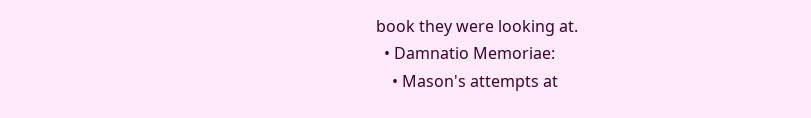book they were looking at.
  • Damnatio Memoriae:
    • Mason's attempts at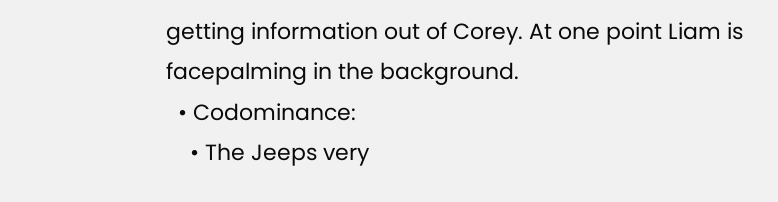getting information out of Corey. At one point Liam is facepalming in the background.
  • Codominance:
    • The Jeeps very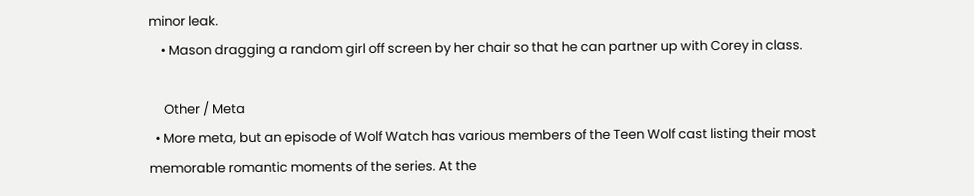minor leak.
    • Mason dragging a random girl off screen by her chair so that he can partner up with Corey in class.

     Other / Meta
  • More meta, but an episode of Wolf Watch has various members of the Teen Wolf cast listing their most memorable romantic moments of the series. At the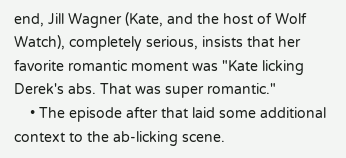end, Jill Wagner (Kate, and the host of Wolf Watch), completely serious, insists that her favorite romantic moment was "Kate licking Derek's abs. That was super romantic."
    • The episode after that laid some additional context to the ab-licking scene.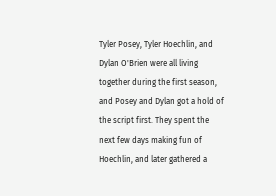Tyler Posey, Tyler Hoechlin, and Dylan O'Brien were all living together during the first season, and Posey and Dylan got a hold of the script first. They spent the next few days making fun of Hoechlin, and later gathered a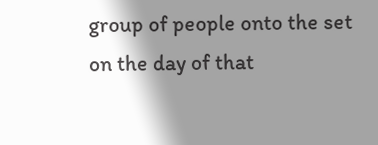group of people onto the set on the day of that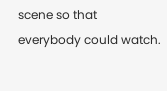scene so that everybody could watch.